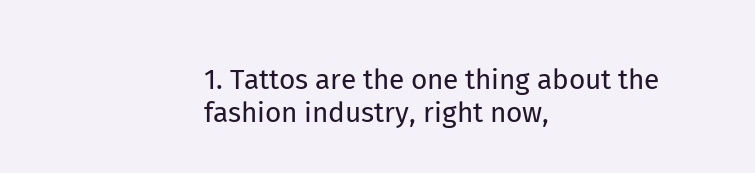1. Tattos are the one thing about the fashion industry, right now,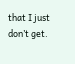that I just don’t get.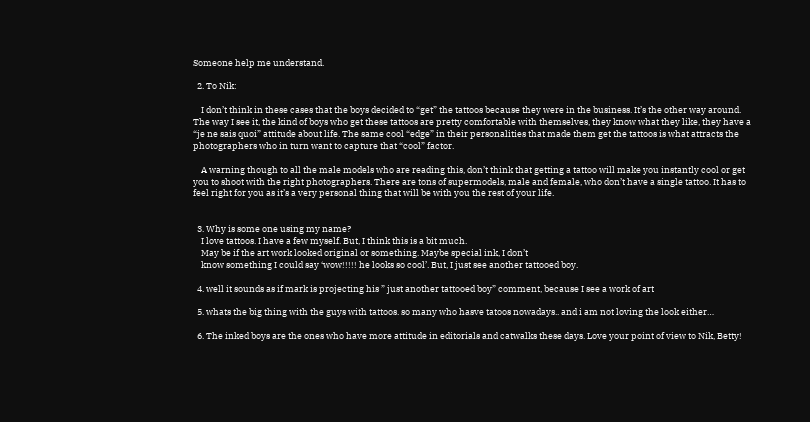Someone help me understand.

  2. To Nik:

    I don’t think in these cases that the boys decided to “get” the tattoos because they were in the business. It’s the other way around. The way I see it, the kind of boys who get these tattoos are pretty comfortable with themselves, they know what they like, they have a “je ne sais quoi” attitude about life. The same cool “edge” in their personalities that made them get the tattoos is what attracts the photographers who in turn want to capture that “cool” factor.

    A warning though to all the male models who are reading this, don’t think that getting a tattoo will make you instantly cool or get you to shoot with the right photographers. There are tons of supermodels, male and female, who don’t have a single tattoo. It has to feel right for you as it’s a very personal thing that will be with you the rest of your life.


  3. Why is some one using my name?
    I love tattoos. I have a few myself. But, I think this is a bit much.
    May be if the art work looked original or something. Maybe special ink, I don’t
    know something I could say ‘wow!!!!! he looks so cool’. But, I just see another tattooed boy.

  4. well it sounds as if mark is projecting his ” just another tattooed boy” comment, because I see a work of art

  5. whats the big thing with the guys with tattoos. so many who hasve tatoos nowadays.. and i am not loving the look either…

  6. The inked boys are the ones who have more attitude in editorials and catwalks these days. Love your point of view to Nik, Betty!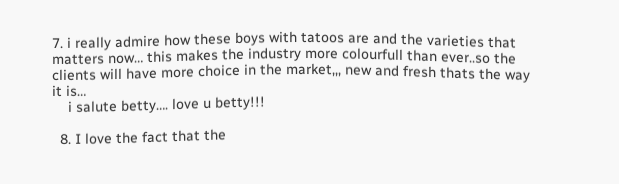7. i really admire how these boys with tatoos are and the varieties that matters now… this makes the industry more colourfull than ever..so the clients will have more choice in the market,,, new and fresh thats the way it is…
    i salute betty…. love u betty!!!

  8. I love the fact that the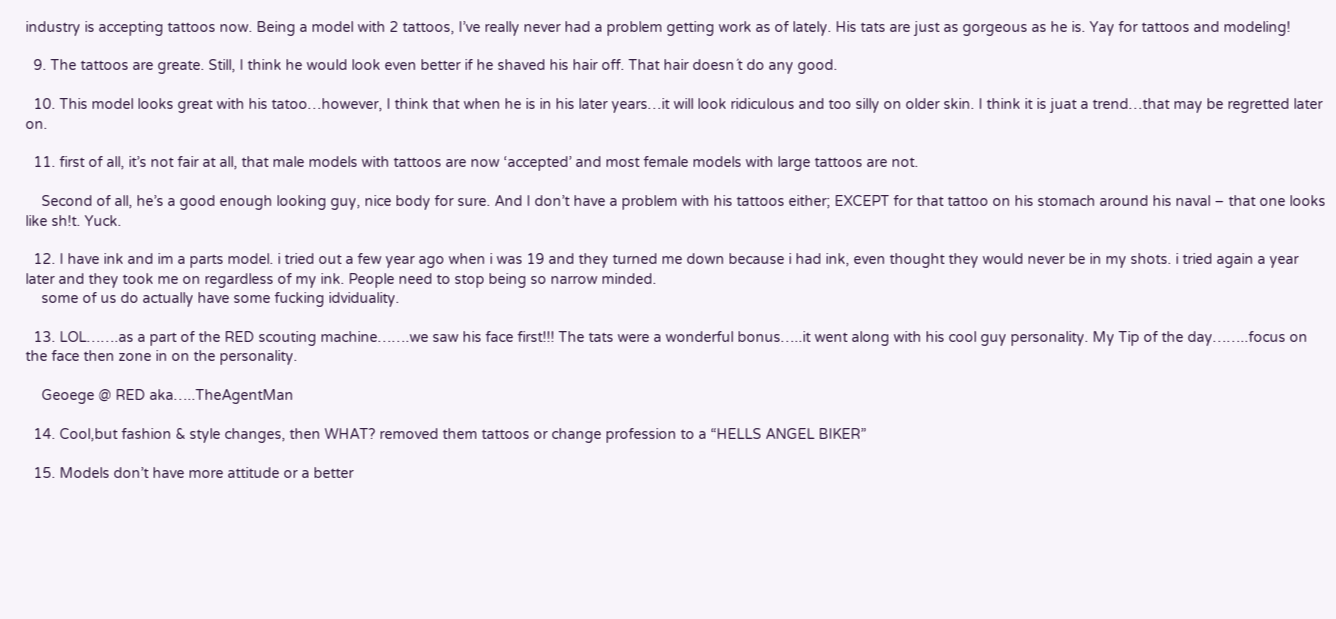industry is accepting tattoos now. Being a model with 2 tattoos, I’ve really never had a problem getting work as of lately. His tats are just as gorgeous as he is. Yay for tattoos and modeling!

  9. The tattoos are greate. Still, I think he would look even better if he shaved his hair off. That hair doesn´t do any good.

  10. This model looks great with his tatoo…however, I think that when he is in his later years…it will look ridiculous and too silly on older skin. I think it is juat a trend…that may be regretted later on.

  11. first of all, it’s not fair at all, that male models with tattoos are now ‘accepted’ and most female models with large tattoos are not.

    Second of all, he’s a good enough looking guy, nice body for sure. And I don’t have a problem with his tattoos either; EXCEPT for that tattoo on his stomach around his naval – that one looks like sh!t. Yuck.

  12. I have ink and im a parts model. i tried out a few year ago when i was 19 and they turned me down because i had ink, even thought they would never be in my shots. i tried again a year later and they took me on regardless of my ink. People need to stop being so narrow minded.
    some of us do actually have some fucking idviduality.

  13. LOL…….as a part of the RED scouting machine…….we saw his face first!!! The tats were a wonderful bonus…..it went along with his cool guy personality. My Tip of the day……..focus on the face then zone in on the personality.

    Geoege @ RED aka…..TheAgentMan

  14. Cool,but fashion & style changes, then WHAT? removed them tattoos or change profession to a “HELLS ANGEL BIKER”

  15. Models don’t have more attitude or a better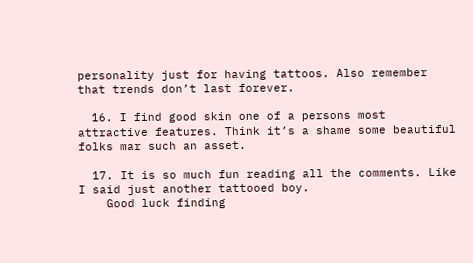personality just for having tattoos. Also remember that trends don’t last forever.

  16. I find good skin one of a persons most attractive features. Think it’s a shame some beautiful folks mar such an asset.

  17. It is so much fun reading all the comments. Like I said just another tattooed boy.
    Good luck finding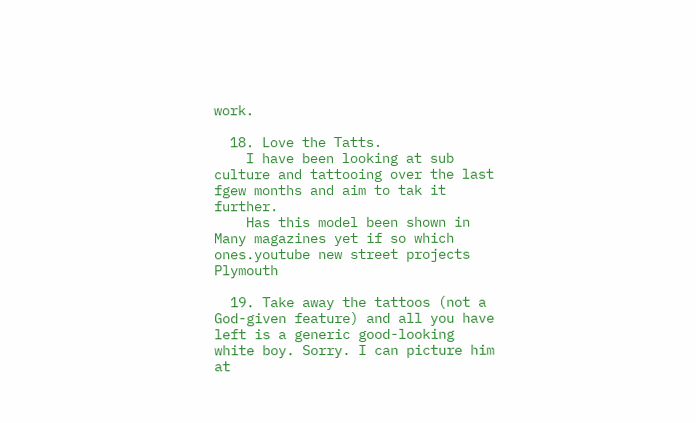work.

  18. Love the Tatts.
    I have been looking at sub culture and tattooing over the last fgew months and aim to tak it further.
    Has this model been shown in Many magazines yet if so which ones.youtube new street projects Plymouth

  19. Take away the tattoos (not a God-given feature) and all you have left is a generic good-looking white boy. Sorry. I can picture him at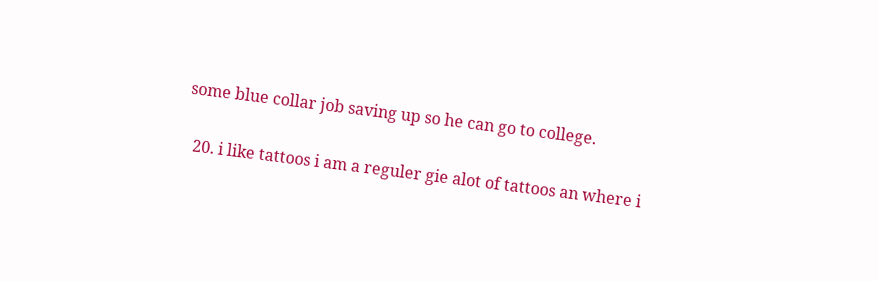some blue collar job saving up so he can go to college.

  20. i like tattoos i am a reguler gie alot of tattoos an where i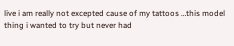live i am really not excepted cause of my tattoos …this model thing i wanted to try but never had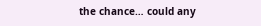the chance… could any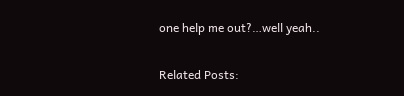one help me out?…well yeah..

Related Posts: